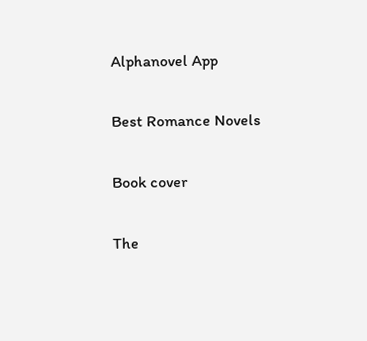Alphanovel App

Best Romance Novels

Book cover

The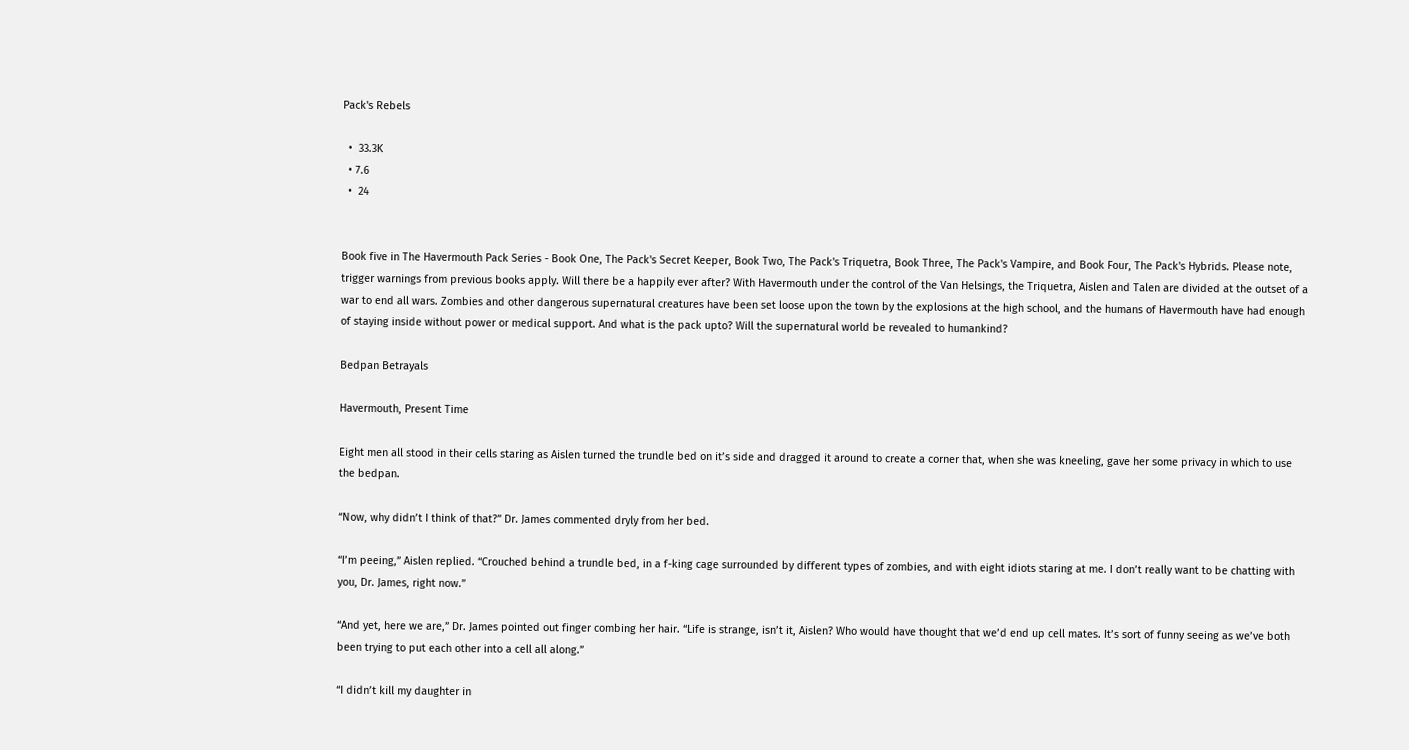Pack's Rebels

  •  33.3K
  • 7.6
  •  24


Book five in The Havermouth Pack Series - Book One, The Pack's Secret Keeper, Book Two, The Pack's Triquetra, Book Three, The Pack's Vampire, and Book Four, The Pack's Hybrids. Please note, trigger warnings from previous books apply. Will there be a happily ever after? With Havermouth under the control of the Van Helsings, the Triquetra, Aislen and Talen are divided at the outset of a war to end all wars. Zombies and other dangerous supernatural creatures have been set loose upon the town by the explosions at the high school, and the humans of Havermouth have had enough of staying inside without power or medical support. And what is the pack upto? Will the supernatural world be revealed to humankind?

Bedpan Betrayals

Havermouth, Present Time

Eight men all stood in their cells staring as Aislen turned the trundle bed on it’s side and dragged it around to create a corner that, when she was kneeling, gave her some privacy in which to use the bedpan.

“Now, why didn’t I think of that?” Dr. James commented dryly from her bed.

“I’m peeing,” Aislen replied. “Crouched behind a trundle bed, in a f-king cage surrounded by different types of zombies, and with eight idiots staring at me. I don’t really want to be chatting with you, Dr. James, right now.”

“And yet, here we are,” Dr. James pointed out finger combing her hair. “Life is strange, isn’t it, Aislen? Who would have thought that we’d end up cell mates. It’s sort of funny seeing as we’ve both been trying to put each other into a cell all along.”

“I didn’t kill my daughter in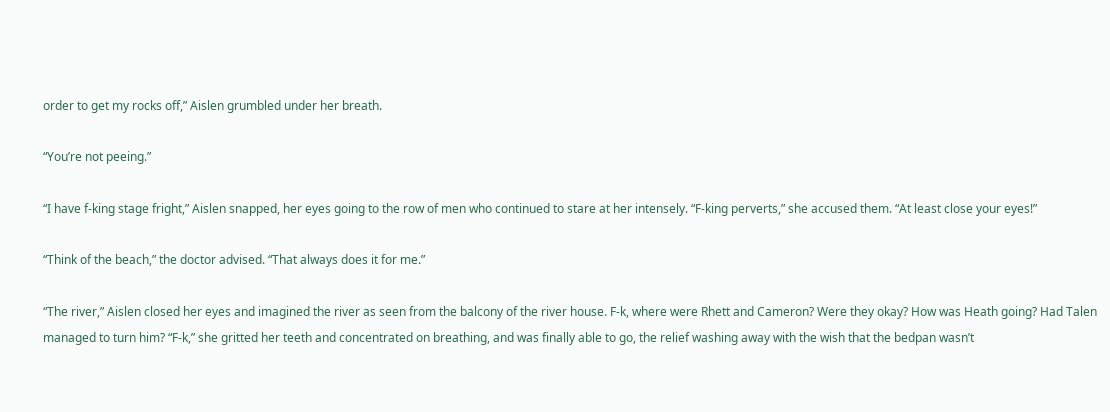order to get my rocks off,” Aislen grumbled under her breath.

“You’re not peeing.”

“I have f-king stage fright,” Aislen snapped, her eyes going to the row of men who continued to stare at her intensely. “F-king perverts,” she accused them. “At least close your eyes!”

“Think of the beach,” the doctor advised. “That always does it for me.”

“The river,” Aislen closed her eyes and imagined the river as seen from the balcony of the river house. F-k, where were Rhett and Cameron? Were they okay? How was Heath going? Had Talen managed to turn him? “F-k,” she gritted her teeth and concentrated on breathing, and was finally able to go, the relief washing away with the wish that the bedpan wasn’t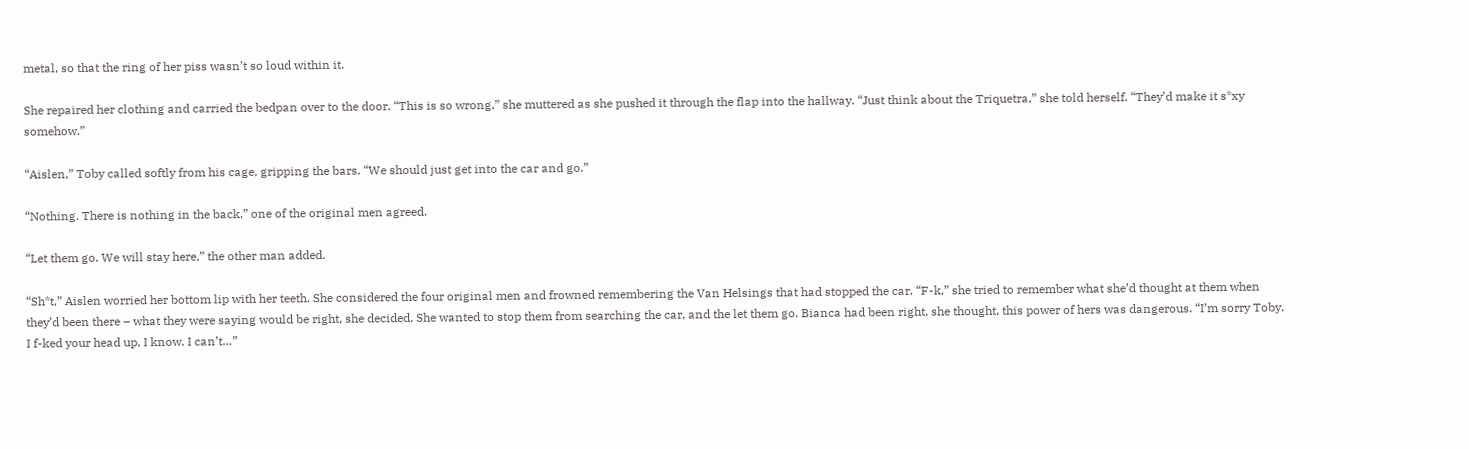metal, so that the ring of her piss wasn’t so loud within it.

She repaired her clothing and carried the bedpan over to the door. “This is so wrong,” she muttered as she pushed it through the flap into the hallway. “Just think about the Triquetra,” she told herself. “They’d make it s*xy somehow.”

“Aislen,” Toby called softly from his cage, gripping the bars. “We should just get into the car and go.”

“Nothing. There is nothing in the back,” one of the original men agreed.

“Let them go. We will stay here,” the other man added.

“Sh*t,” Aislen worried her bottom lip with her teeth. She considered the four original men and frowned remembering the Van Helsings that had stopped the car. “F-k,” she tried to remember what she’d thought at them when they’d been there – what they were saying would be right, she decided. She wanted to stop them from searching the car, and the let them go. Bianca had been right, she thought, this power of hers was dangerous. “I’m sorry Toby. I f-ked your head up, I know. I can’t…”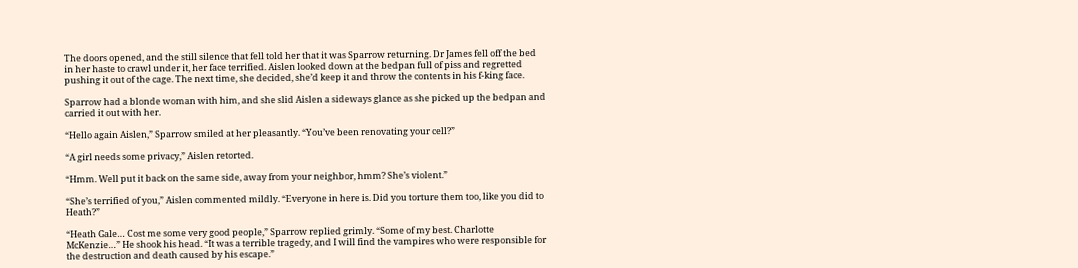The doors opened, and the still silence that fell told her that it was Sparrow returning. Dr James fell off the bed in her haste to crawl under it, her face terrified. Aislen looked down at the bedpan full of piss and regretted pushing it out of the cage. The next time, she decided, she’d keep it and throw the contents in his f-king face.

Sparrow had a blonde woman with him, and she slid Aislen a sideways glance as she picked up the bedpan and carried it out with her.

“Hello again Aislen,” Sparrow smiled at her pleasantly. “You’ve been renovating your cell?”

“A girl needs some privacy,” Aislen retorted.

“Hmm. Well put it back on the same side, away from your neighbor, hmm? She’s violent.”

“She’s terrified of you,” Aislen commented mildly. “Everyone in here is. Did you torture them too, like you did to Heath?”

“Heath Gale… Cost me some very good people,” Sparrow replied grimly. “Some of my best. Charlotte McKenzie…” He shook his head. “It was a terrible tragedy, and I will find the vampires who were responsible for the destruction and death caused by his escape.”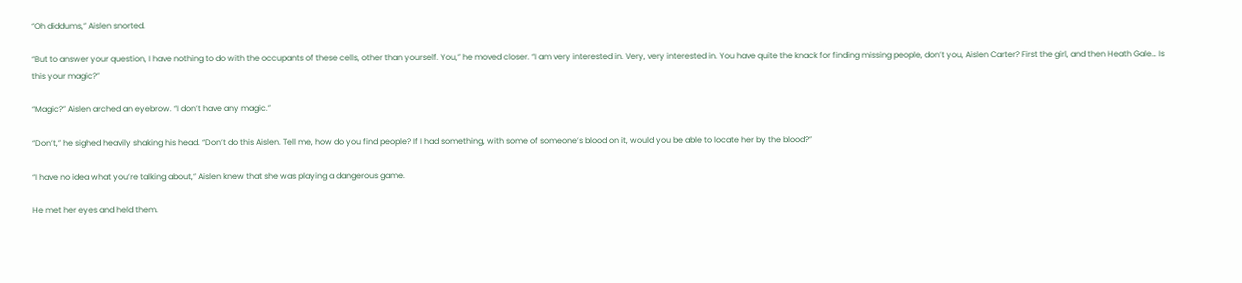“Oh diddums,” Aislen snorted.

“But to answer your question, I have nothing to do with the occupants of these cells, other than yourself. You,” he moved closer. “I am very interested in. Very, very interested in. You have quite the knack for finding missing people, don’t you, Aislen Carter? First the girl, and then Heath Gale… Is this your magic?”

“Magic?” Aislen arched an eyebrow. “I don’t have any magic.”

“Don’t,” he sighed heavily shaking his head. “Don’t do this Aislen. Tell me, how do you find people? If I had something, with some of someone’s blood on it, would you be able to locate her by the blood?”

“I have no idea what you’re talking about,” Aislen knew that she was playing a dangerous game.

He met her eyes and held them.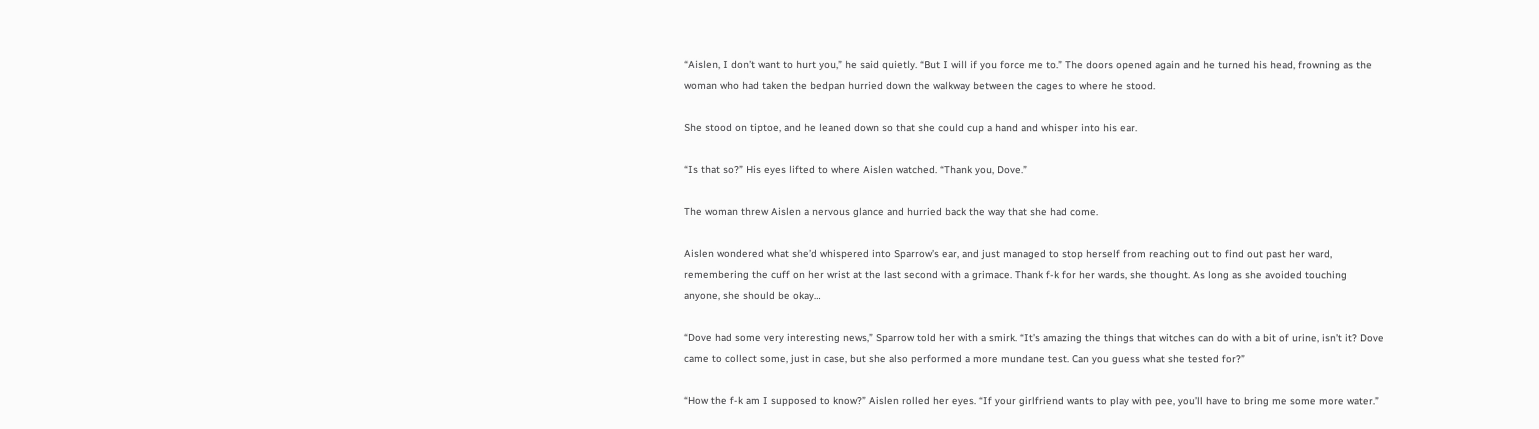“Aislen, I don’t want to hurt you,” he said quietly. “But I will if you force me to.” The doors opened again and he turned his head, frowning as the woman who had taken the bedpan hurried down the walkway between the cages to where he stood.

She stood on tiptoe, and he leaned down so that she could cup a hand and whisper into his ear.

“Is that so?” His eyes lifted to where Aislen watched. “Thank you, Dove.”

The woman threw Aislen a nervous glance and hurried back the way that she had come.

Aislen wondered what she’d whispered into Sparrow’s ear, and just managed to stop herself from reaching out to find out past her ward, remembering the cuff on her wrist at the last second with a grimace. Thank f-k for her wards, she thought. As long as she avoided touching anyone, she should be okay…

“Dove had some very interesting news,” Sparrow told her with a smirk. “It’s amazing the things that witches can do with a bit of urine, isn’t it? Dove came to collect some, just in case, but she also performed a more mundane test. Can you guess what she tested for?”

“How the f-k am I supposed to know?” Aislen rolled her eyes. “If your girlfriend wants to play with pee, you’ll have to bring me some more water.”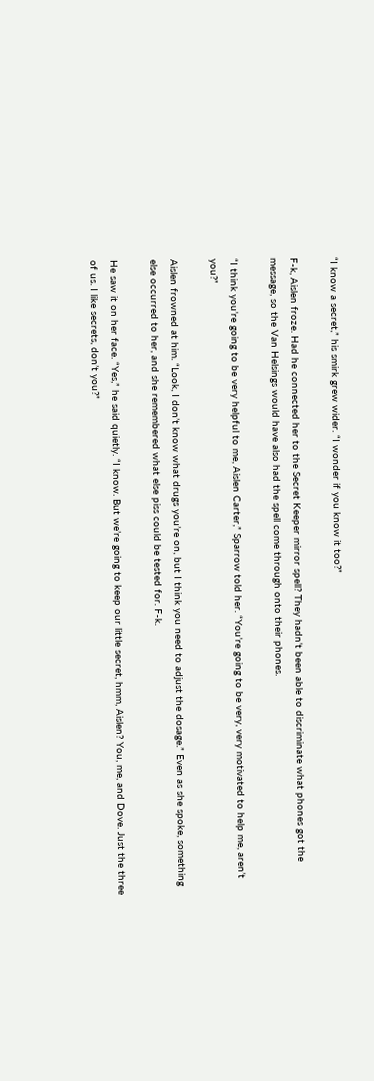“I know a secret,” his smirk grew wider. “I wonder if you know it too?”

F-k, Aislen froze. Had he connected her to the Secret Keeper mirror spell? They hadn’t been able to discriminate what phones got the message, so the Van Helsings would have also had the spell come through onto their phones.

“I think you’re going to be very helpful to me, Aislen Carter,” Sparrow told her. “You’re going to be very, very motivated to help me, aren’t you?”

Aislen frowned at him. “Look, I don’t know what drugs you’re on, but I think you need to adjust the dosage.” Even as she spoke, something else occurred to her, and she remembered what else piss could be tested for. F-k.

He saw it on her face. “Yes,” he said quietly. “I know. But we’re going to keep our little secret, hmm, Aislen? You, me, and Dove. Just the three of us. I like secrets, don’t you?”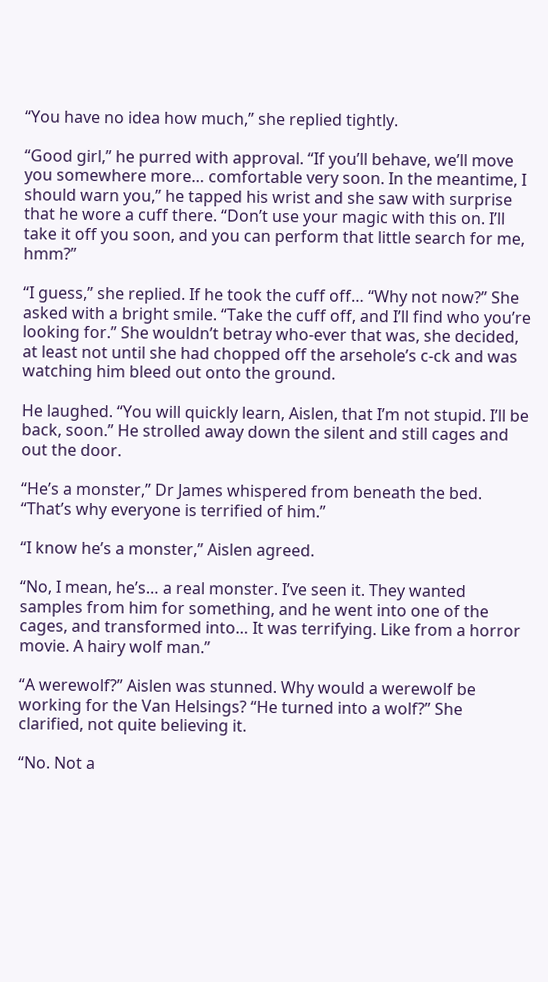“You have no idea how much,” she replied tightly.

“Good girl,” he purred with approval. “If you’ll behave, we’ll move you somewhere more… comfortable very soon. In the meantime, I should warn you,” he tapped his wrist and she saw with surprise that he wore a cuff there. “Don’t use your magic with this on. I’ll take it off you soon, and you can perform that little search for me, hmm?”

“I guess,” she replied. If he took the cuff off… “Why not now?” She asked with a bright smile. “Take the cuff off, and I’ll find who you’re looking for.” She wouldn’t betray who-ever that was, she decided, at least not until she had chopped off the arsehole’s c-ck and was watching him bleed out onto the ground.

He laughed. “You will quickly learn, Aislen, that I’m not stupid. I’ll be back, soon.” He strolled away down the silent and still cages and out the door.

“He’s a monster,” Dr James whispered from beneath the bed. “That’s why everyone is terrified of him.”

“I know he’s a monster,” Aislen agreed.

“No, I mean, he’s… a real monster. I’ve seen it. They wanted samples from him for something, and he went into one of the cages, and transformed into… It was terrifying. Like from a horror movie. A hairy wolf man.”

“A werewolf?” Aislen was stunned. Why would a werewolf be working for the Van Helsings? “He turned into a wolf?” She clarified, not quite believing it.

“No. Not a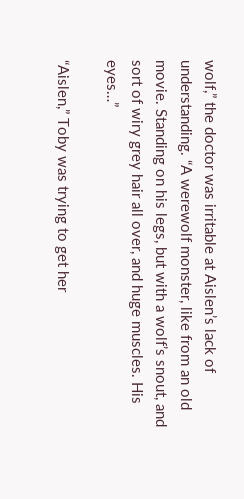wolf,” the doctor was irritable at Aislen’s lack of understanding. “A werewolf monster, like from an old movie. Standing on his legs, but with a wolf’s snout, and sort of wiry grey hair all over, and huge muscles. His eyes…”

“Aislen,” Toby was trying to get her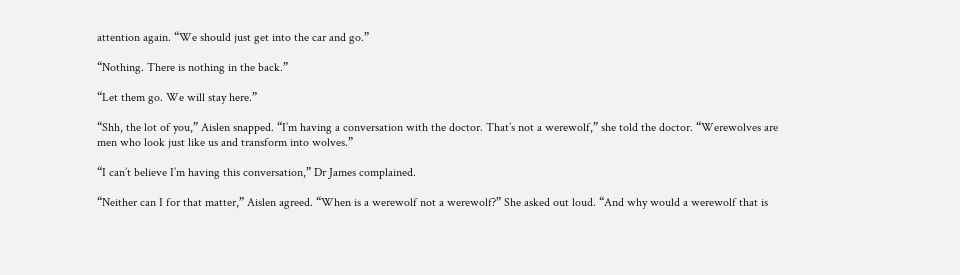attention again. “We should just get into the car and go.”

“Nothing. There is nothing in the back.”

“Let them go. We will stay here.”

“Shh, the lot of you,” Aislen snapped. “I’m having a conversation with the doctor. That’s not a werewolf,” she told the doctor. “Werewolves are men who look just like us and transform into wolves.”

“I can’t believe I’m having this conversation,” Dr James complained.

“Neither can I for that matter,” Aislen agreed. “When is a werewolf not a werewolf?” She asked out loud. “And why would a werewolf that is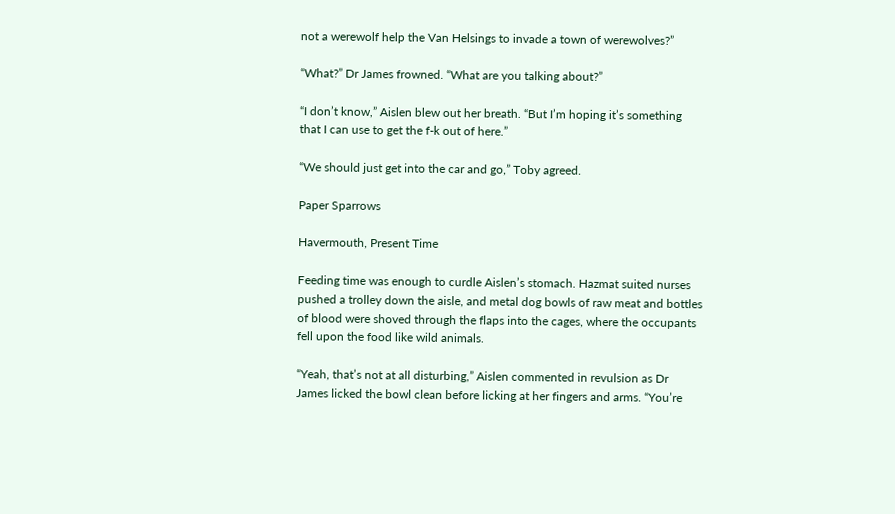not a werewolf help the Van Helsings to invade a town of werewolves?”

“What?” Dr James frowned. “What are you talking about?”

“I don’t know,” Aislen blew out her breath. “But I’m hoping it’s something that I can use to get the f-k out of here.”

“We should just get into the car and go,” Toby agreed.

Paper Sparrows

Havermouth, Present Time

Feeding time was enough to curdle Aislen’s stomach. Hazmat suited nurses pushed a trolley down the aisle, and metal dog bowls of raw meat and bottles of blood were shoved through the flaps into the cages, where the occupants fell upon the food like wild animals.

“Yeah, that’s not at all disturbing,” Aislen commented in revulsion as Dr James licked the bowl clean before licking at her fingers and arms. “You’re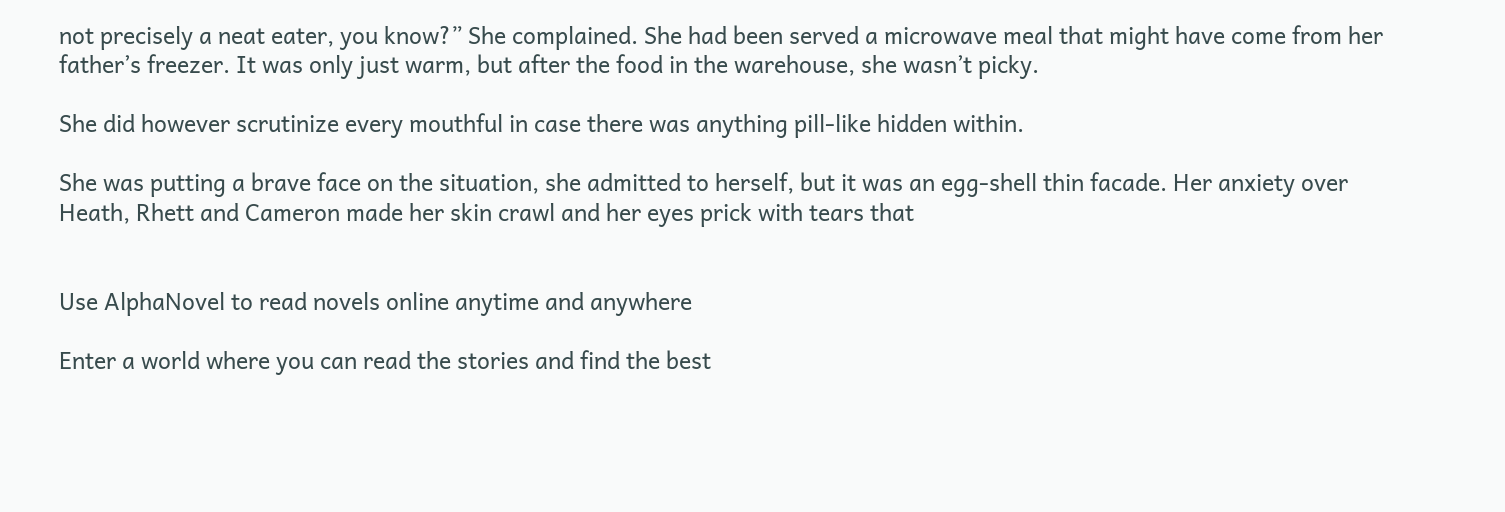not precisely a neat eater, you know?” She complained. She had been served a microwave meal that might have come from her father’s freezer. It was only just warm, but after the food in the warehouse, she wasn’t picky.

She did however scrutinize every mouthful in case there was anything pill-like hidden within.

She was putting a brave face on the situation, she admitted to herself, but it was an egg-shell thin facade. Her anxiety over Heath, Rhett and Cameron made her skin crawl and her eyes prick with tears that


Use AlphaNovel to read novels online anytime and anywhere

Enter a world where you can read the stories and find the best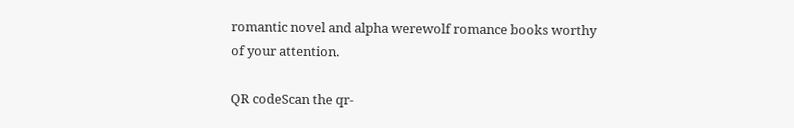romantic novel and alpha werewolf romance books worthy of your attention.

QR codeScan the qr-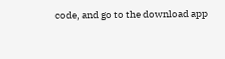code, and go to the download app